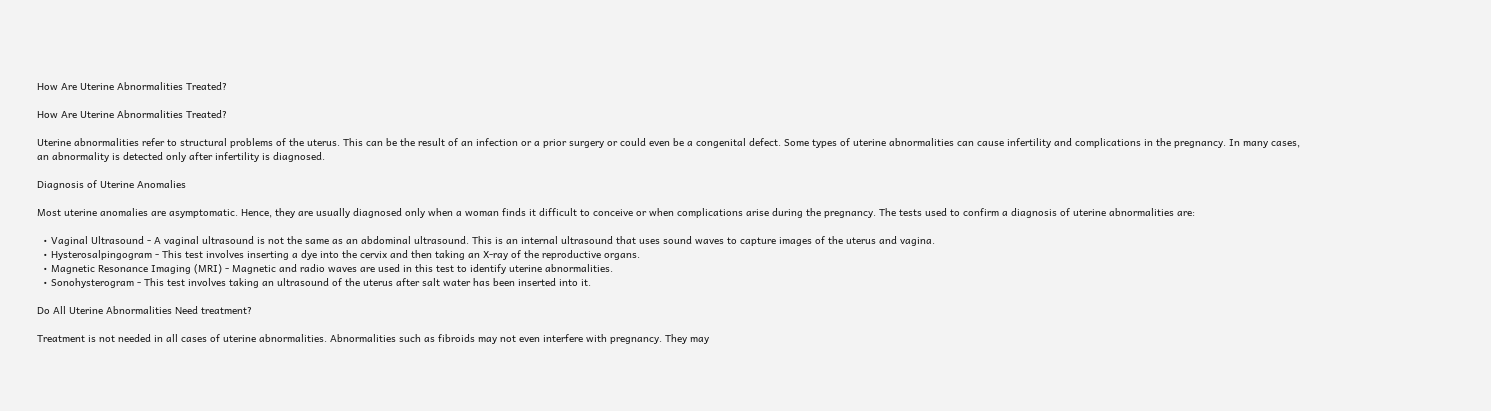How Are Uterine Abnormalities Treated?

How Are Uterine Abnormalities Treated?

Uterine abnormalities refer to structural problems of the uterus. This can be the result of an infection or a prior surgery or could even be a congenital defect. Some types of uterine abnormalities can cause infertility and complications in the pregnancy. In many cases, an abnormality is detected only after infertility is diagnosed.

Diagnosis of Uterine Anomalies

Most uterine anomalies are asymptomatic. Hence, they are usually diagnosed only when a woman finds it difficult to conceive or when complications arise during the pregnancy. The tests used to confirm a diagnosis of uterine abnormalities are:

  • Vaginal Ultrasound - A vaginal ultrasound is not the same as an abdominal ultrasound. This is an internal ultrasound that uses sound waves to capture images of the uterus and vagina.
  • Hysterosalpingogram - This test involves inserting a dye into the cervix and then taking an X-ray of the reproductive organs.
  • Magnetic Resonance Imaging (MRI) - Magnetic and radio waves are used in this test to identify uterine abnormalities.
  • Sonohysterogram - This test involves taking an ultrasound of the uterus after salt water has been inserted into it.

Do All Uterine Abnormalities Need treatment?

Treatment is not needed in all cases of uterine abnormalities. Abnormalities such as fibroids may not even interfere with pregnancy. They may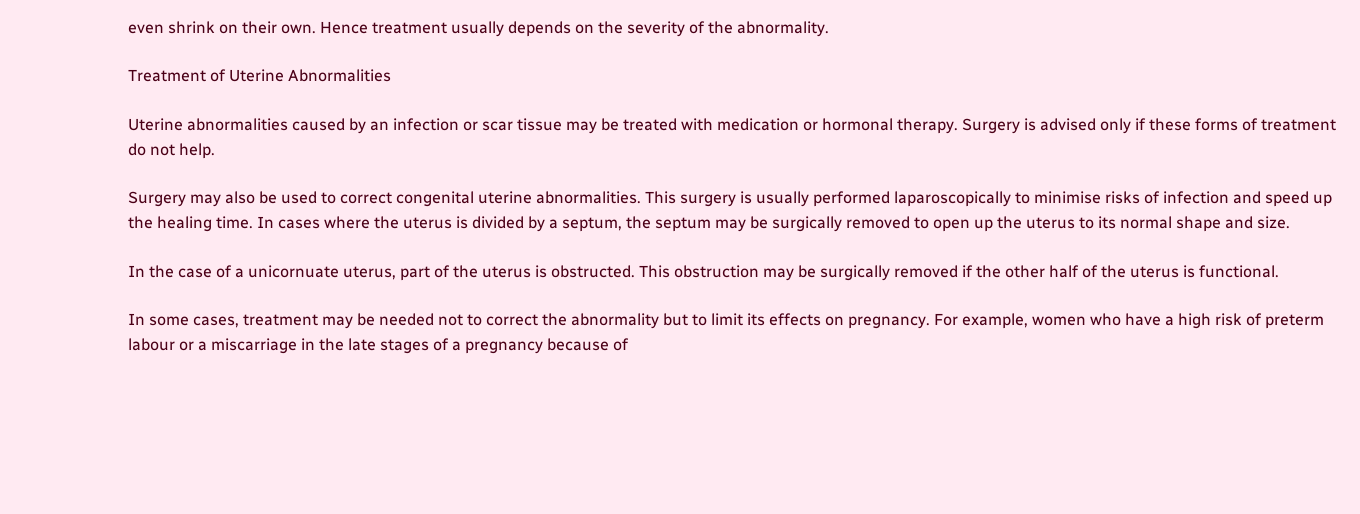even shrink on their own. Hence treatment usually depends on the severity of the abnormality.

Treatment of Uterine Abnormalities

Uterine abnormalities caused by an infection or scar tissue may be treated with medication or hormonal therapy. Surgery is advised only if these forms of treatment do not help.

Surgery may also be used to correct congenital uterine abnormalities. This surgery is usually performed laparoscopically to minimise risks of infection and speed up the healing time. In cases where the uterus is divided by a septum, the septum may be surgically removed to open up the uterus to its normal shape and size.

In the case of a unicornuate uterus, part of the uterus is obstructed. This obstruction may be surgically removed if the other half of the uterus is functional.

In some cases, treatment may be needed not to correct the abnormality but to limit its effects on pregnancy. For example, women who have a high risk of preterm labour or a miscarriage in the late stages of a pregnancy because of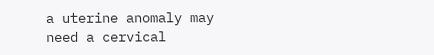a uterine anomaly may need a cervical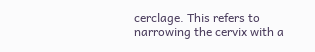cerclage. This refers to narrowing the cervix with a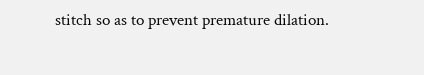stitch so as to prevent premature dilation.